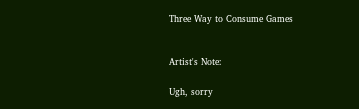Three Way to Consume Games


Artist's Note:

Ugh, sorry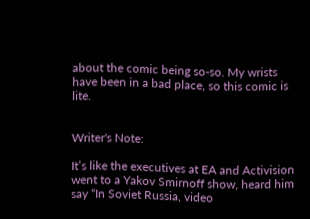about the comic being so-so. My wrists have been in a bad place, so this comic is lite.


Writer's Note:

It’s like the executives at EA and Activision went to a Yakov Smirnoff show, heard him say “In Soviet Russia, video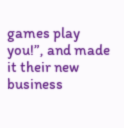games play you!”, and made it their new business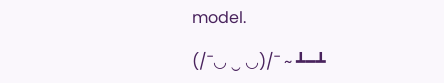model.

(/¯◡ ‿ ◡)/¯ ~ ┻━┻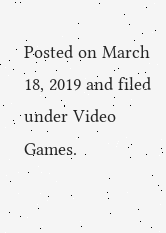Posted on March 18, 2019 and filed under Video Games.